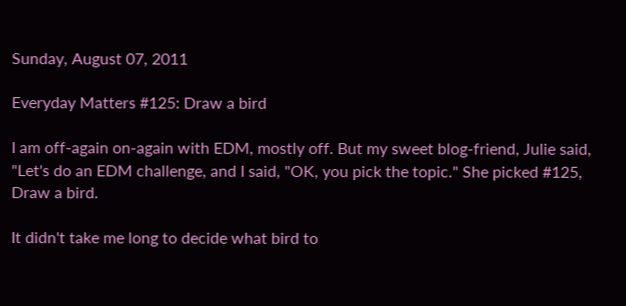Sunday, August 07, 2011

Everyday Matters #125: Draw a bird

I am off-again on-again with EDM, mostly off. But my sweet blog-friend, Julie said, "Let's do an EDM challenge, and I said, "OK, you pick the topic." She picked #125, Draw a bird.

It didn't take me long to decide what bird to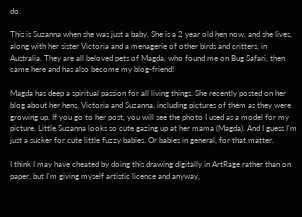do.

This is Suzanna when she was just a baby. She is a 2 year old hen now, and she lives, along with her sister Victoria and a menagerie of other birds and critters, in Australia. They are all beloved pets of Magda, who found me on Bug Safari, then came here and has also become my blog-friend!

Magda has deep a spiritual passion for all living things. She recently posted on her blog about her hens, Victoria and Suzanna, including pictures of them as they were growing up. If you go to her post, you will see the photo I used as a model for my picture. Little Suzanna looks so cute gazing up at her mama (Magda). And I guess I'm just a sucker for cute little fuzzy babies. Or babies in general, for that matter.

I think I may have cheated by doing this drawing digitally in ArtRage rather than on paper, but I'm giving myself artistic licence and anyway,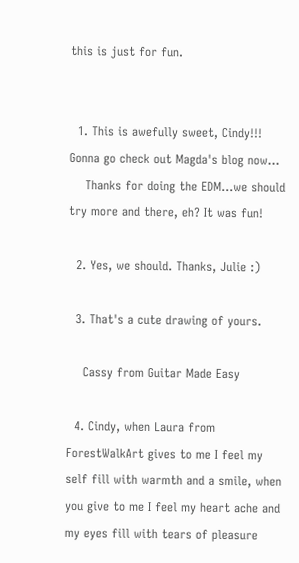this is just for fun.


  1. This is awefully sweet, Cindy!!! Gonna go check out Magda's blog now...
    Thanks for doing the EDM...we should try more and there, eh? It was fun!

  2. Yes, we should. Thanks, Julie :)

  3. That's a cute drawing of yours.

    Cassy from Guitar Made Easy

  4. Cindy, when Laura from ForestWalkArt gives to me I feel my self fill with warmth and a smile, when you give to me I feel my heart ache and my eyes fill with tears of pleasure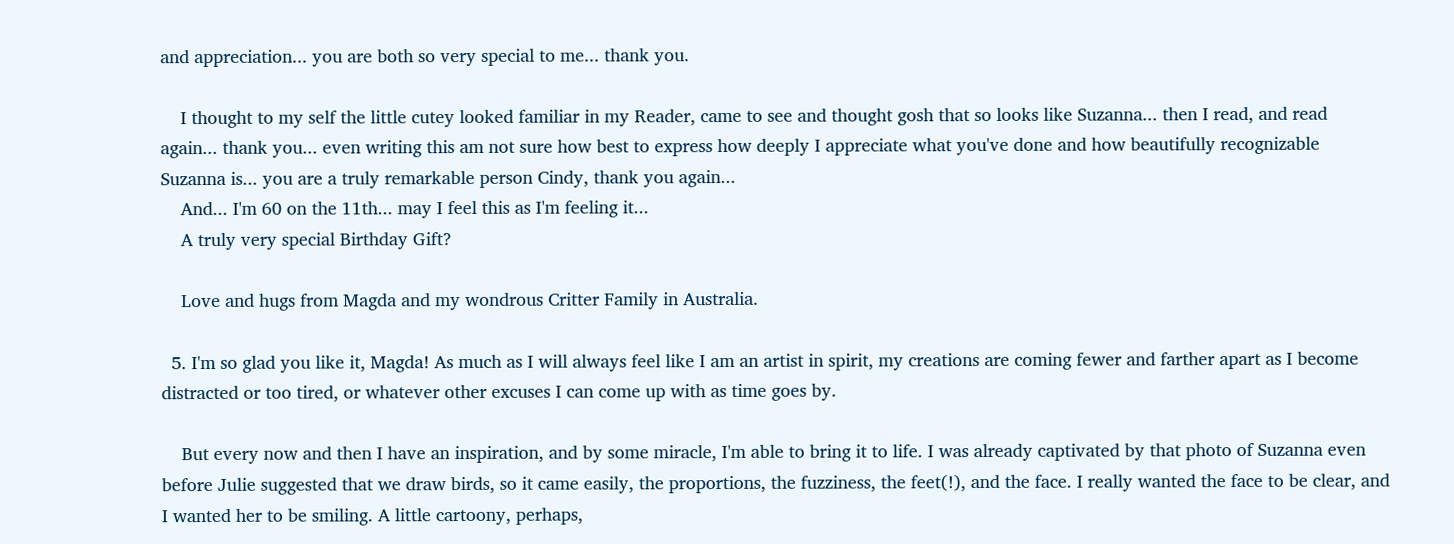and appreciation... you are both so very special to me... thank you.

    I thought to my self the little cutey looked familiar in my Reader, came to see and thought gosh that so looks like Suzanna... then I read, and read again... thank you... even writing this am not sure how best to express how deeply I appreciate what you've done and how beautifully recognizable Suzanna is... you are a truly remarkable person Cindy, thank you again...
    And... I'm 60 on the 11th... may I feel this as I'm feeling it...
    A truly very special Birthday Gift?

    Love and hugs from Magda and my wondrous Critter Family in Australia.

  5. I'm so glad you like it, Magda! As much as I will always feel like I am an artist in spirit, my creations are coming fewer and farther apart as I become distracted or too tired, or whatever other excuses I can come up with as time goes by.

    But every now and then I have an inspiration, and by some miracle, I'm able to bring it to life. I was already captivated by that photo of Suzanna even before Julie suggested that we draw birds, so it came easily, the proportions, the fuzziness, the feet(!), and the face. I really wanted the face to be clear, and I wanted her to be smiling. A little cartoony, perhaps,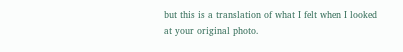but this is a translation of what I felt when I looked at your original photo.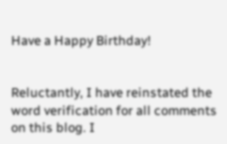Have a Happy Birthday!


Reluctantly, I have reinstated the word verification for all comments on this blog. I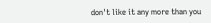don't like it any more than you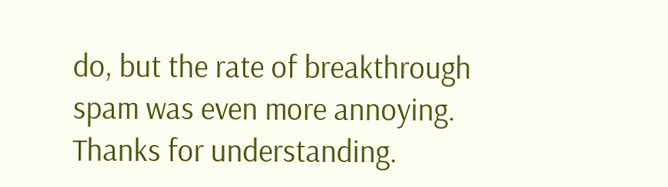do, but the rate of breakthrough spam was even more annoying. Thanks for understanding.